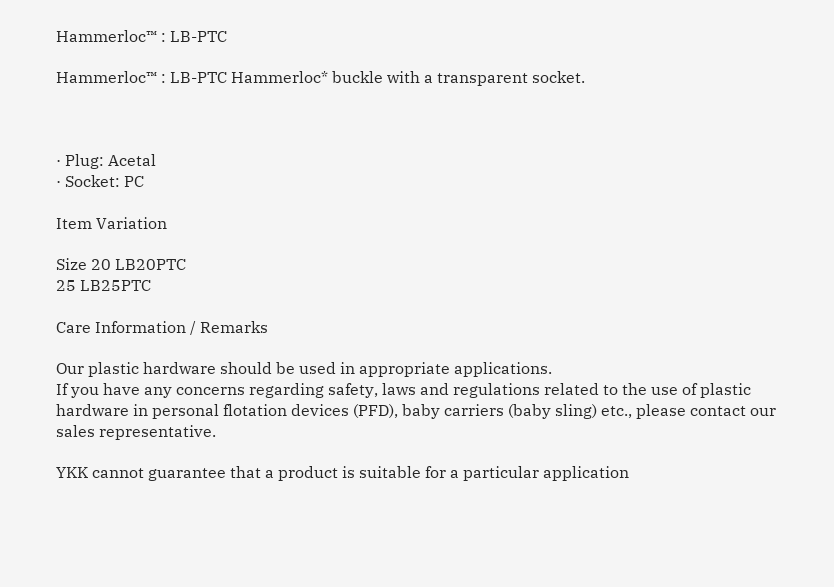Hammerloc™ : LB-PTC

Hammerloc™ : LB-PTC Hammerloc* buckle with a transparent socket.



· Plug: Acetal
· Socket: PC

Item Variation

Size 20 LB20PTC
25 LB25PTC

Care Information / Remarks

Our plastic hardware should be used in appropriate applications.
If you have any concerns regarding safety, laws and regulations related to the use of plastic hardware in personal flotation devices (PFD), baby carriers (baby sling) etc., please contact our sales representative.

YKK cannot guarantee that a product is suitable for a particular application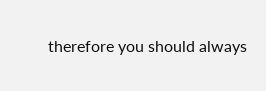therefore you should always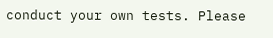conduct your own tests. Please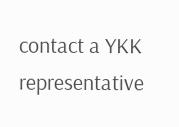contact a YKK representative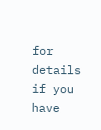for details if you have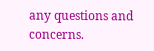any questions and concerns.